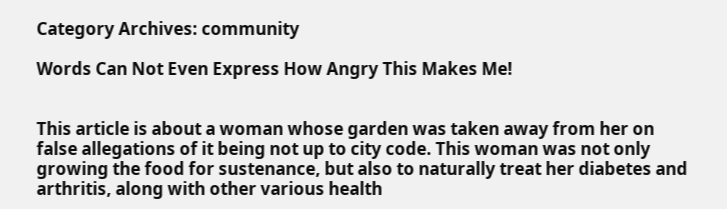Category Archives: community

Words Can Not Even Express How Angry This Makes Me!


This article is about a woman whose garden was taken away from her on false allegations of it being not up to city code. This woman was not only growing the food for sustenance, but also to naturally treat her diabetes and arthritis, along with other various health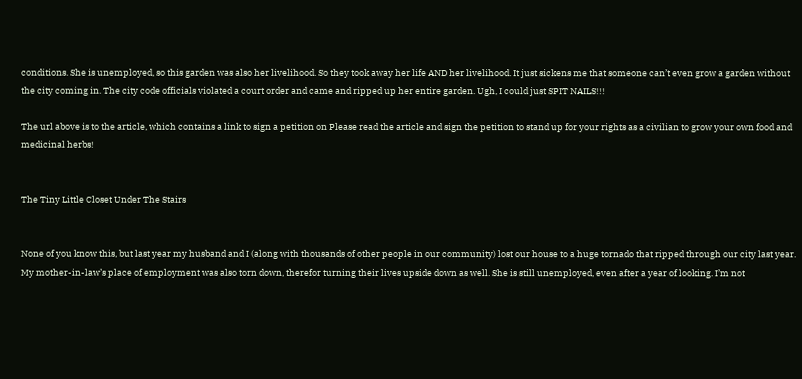conditions. She is unemployed, so this garden was also her livelihood. So they took away her life AND her livelihood. It just sickens me that someone can’t even grow a garden without the city coming in. The city code officials violated a court order and came and ripped up her entire garden. Ugh, I could just SPIT NAILS!!!

The url above is to the article, which contains a link to sign a petition on Please read the article and sign the petition to stand up for your rights as a civilian to grow your own food and medicinal herbs!


The Tiny Little Closet Under The Stairs


None of you know this, but last year my husband and I (along with thousands of other people in our community) lost our house to a huge tornado that ripped through our city last year. My mother-in-law’s place of employment was also torn down, therefor turning their lives upside down as well. She is still unemployed, even after a year of looking. I’m not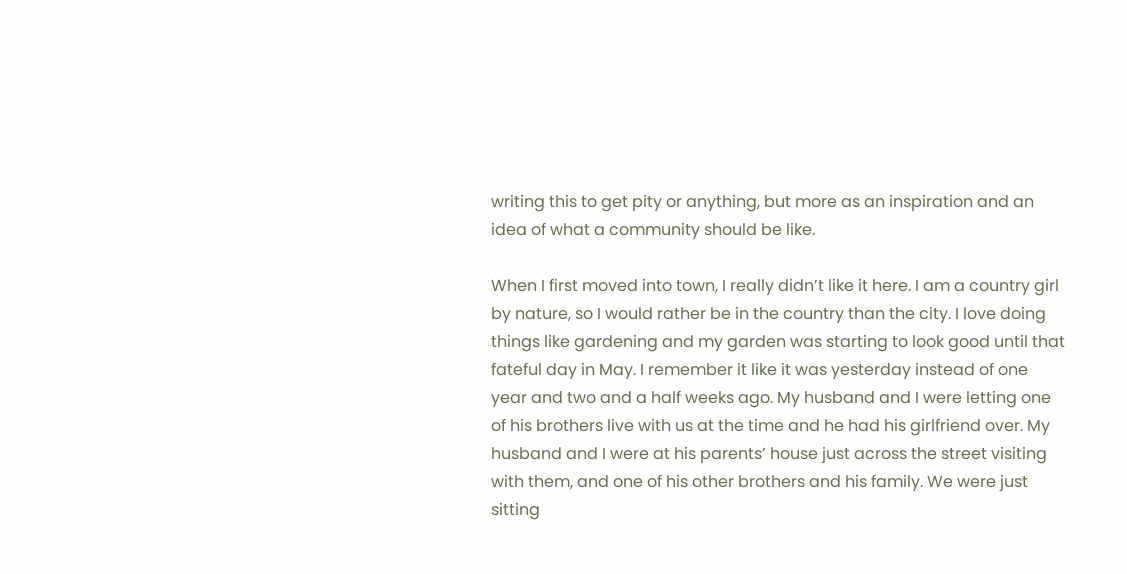writing this to get pity or anything, but more as an inspiration and an idea of what a community should be like.

When I first moved into town, I really didn’t like it here. I am a country girl by nature, so I would rather be in the country than the city. I love doing things like gardening and my garden was starting to look good until that fateful day in May. I remember it like it was yesterday instead of one year and two and a half weeks ago. My husband and I were letting one of his brothers live with us at the time and he had his girlfriend over. My husband and I were at his parents’ house just across the street visiting with them, and one of his other brothers and his family. We were just sitting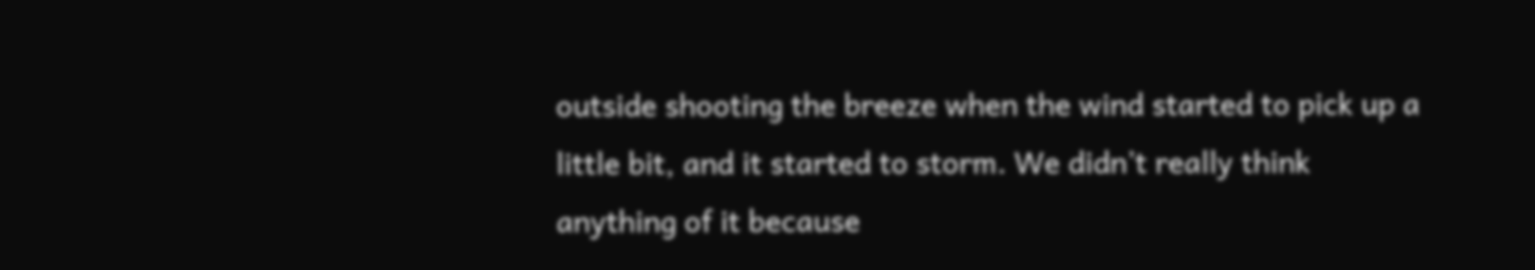outside shooting the breeze when the wind started to pick up a little bit, and it started to storm. We didn’t really think anything of it because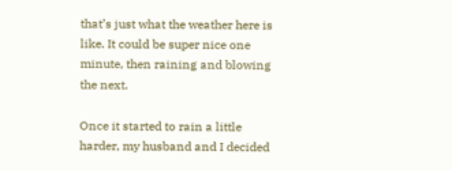that’s just what the weather here is like. It could be super nice one minute, then raining and blowing the next.

Once it started to rain a little harder, my husband and I decided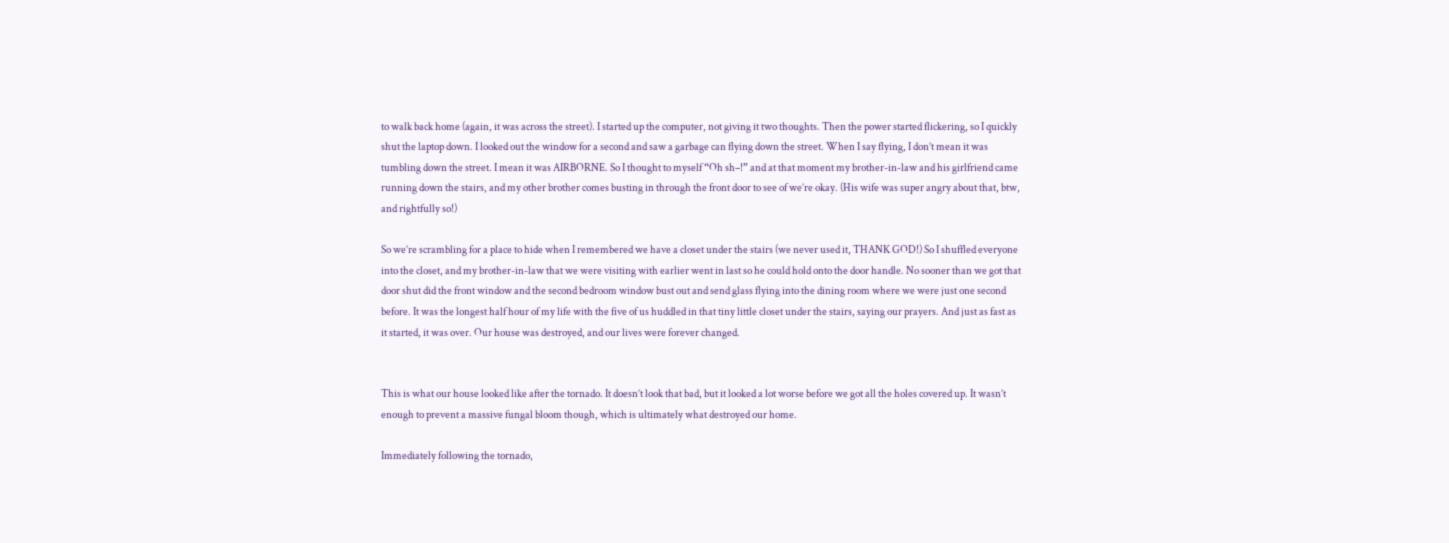to walk back home (again, it was across the street). I started up the computer, not giving it two thoughts. Then the power started flickering, so I quickly shut the laptop down. I looked out the window for a second and saw a garbage can flying down the street. When I say flying, I don’t mean it was tumbling down the street. I mean it was AIRBORNE. So I thought to myself “Oh sh–!” and at that moment my brother-in-law and his girlfriend came running down the stairs, and my other brother comes busting in through the front door to see of we’re okay. (His wife was super angry about that, btw, and rightfully so!)

So we’re scrambling for a place to hide when I remembered we have a closet under the stairs (we never used it, THANK GOD!) So I shuffled everyone into the closet, and my brother-in-law that we were visiting with earlier went in last so he could hold onto the door handle. No sooner than we got that door shut did the front window and the second bedroom window bust out and send glass flying into the dining room where we were just one second before. It was the longest half hour of my life with the five of us huddled in that tiny little closet under the stairs, saying our prayers. And just as fast as it started, it was over. Our house was destroyed, and our lives were forever changed.


This is what our house looked like after the tornado. It doesn’t look that bad, but it looked a lot worse before we got all the holes covered up. It wasn’t enough to prevent a massive fungal bloom though, which is ultimately what destroyed our home.

Immediately following the tornado,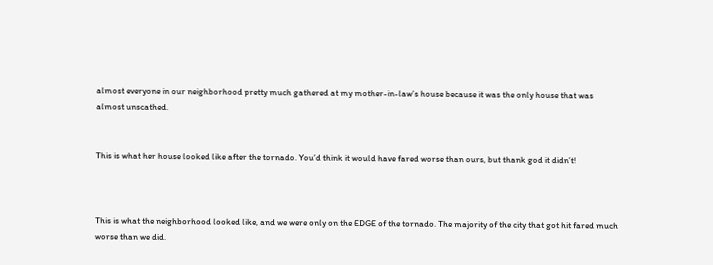almost everyone in our neighborhood pretty much gathered at my mother-in-law’s house because it was the only house that was almost unscathed.


This is what her house looked like after the tornado. You’d think it would have fared worse than ours, but thank god it didn’t!



This is what the neighborhood looked like, and we were only on the EDGE of the tornado. The majority of the city that got hit fared much worse than we did.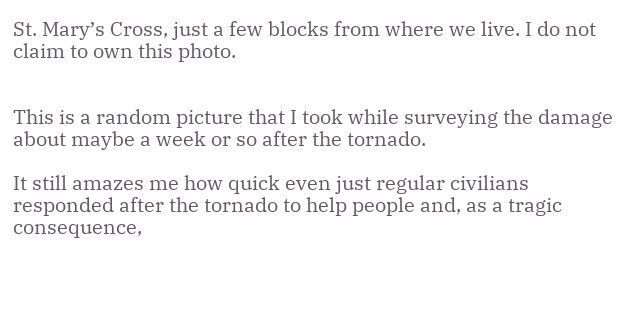St. Mary’s Cross, just a few blocks from where we live. I do not claim to own this photo.


This is a random picture that I took while surveying the damage about maybe a week or so after the tornado.

It still amazes me how quick even just regular civilians responded after the tornado to help people and, as a tragic consequence,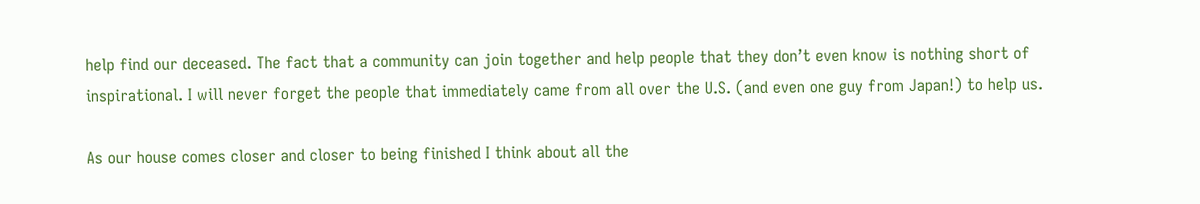help find our deceased. The fact that a community can join together and help people that they don’t even know is nothing short of inspirational. I will never forget the people that immediately came from all over the U.S. (and even one guy from Japan!) to help us.

As our house comes closer and closer to being finished I think about all the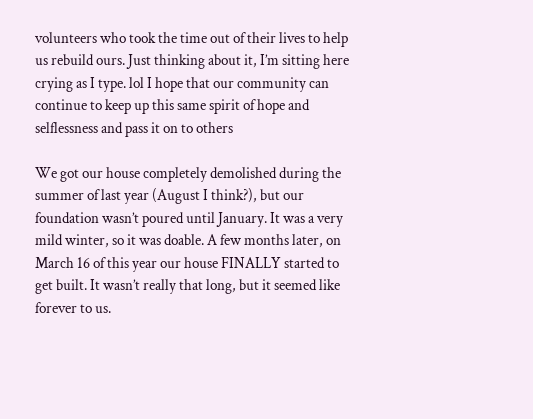volunteers who took the time out of their lives to help us rebuild ours. Just thinking about it, I’m sitting here crying as I type. lol I hope that our community can continue to keep up this same spirit of hope and selflessness and pass it on to others

We got our house completely demolished during the summer of last year (August I think?), but our foundation wasn’t poured until January. It was a very mild winter, so it was doable. A few months later, on March 16 of this year our house FINALLY started to get built. It wasn’t really that long, but it seemed like forever to us.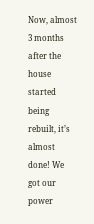Now, almost 3 months after the house started being rebuilt, it’s almost done! We got our power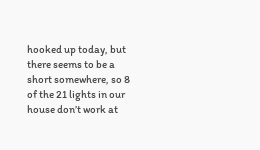hooked up today, but there seems to be a short somewhere, so 8 of the 21 lights in our house don’t work at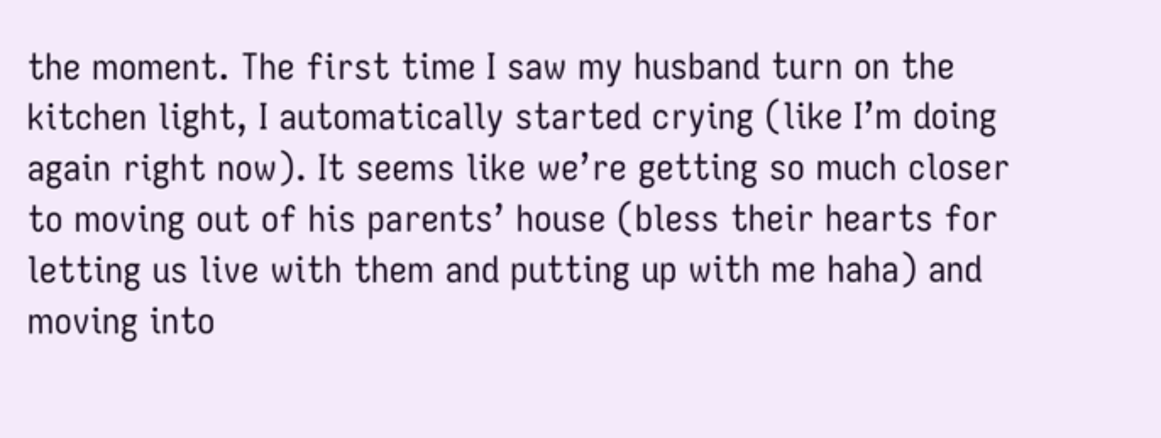the moment. The first time I saw my husband turn on the kitchen light, I automatically started crying (like I’m doing again right now). It seems like we’re getting so much closer to moving out of his parents’ house (bless their hearts for letting us live with them and putting up with me haha) and moving into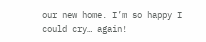our new home. I’m so happy I could cry… again!